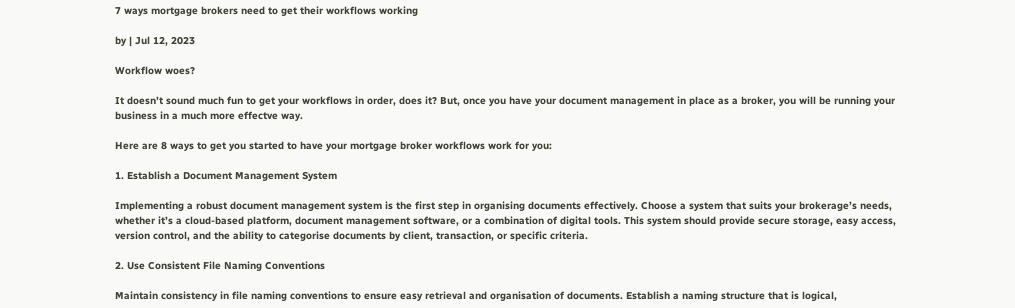7 ways mortgage brokers need to get their workflows working

by | Jul 12, 2023

Workflow woes?

It doesn’t sound much fun to get your workflows in order, does it? But, once you have your document management in place as a broker, you will be running your business in a much more effectve way.

Here are 8 ways to get you started to have your mortgage broker workflows work for you:

1. Establish a Document Management System

Implementing a robust document management system is the first step in organising documents effectively. Choose a system that suits your brokerage’s needs, whether it’s a cloud-based platform, document management software, or a combination of digital tools. This system should provide secure storage, easy access, version control, and the ability to categorise documents by client, transaction, or specific criteria.

2. Use Consistent File Naming Conventions

Maintain consistency in file naming conventions to ensure easy retrieval and organisation of documents. Establish a naming structure that is logical,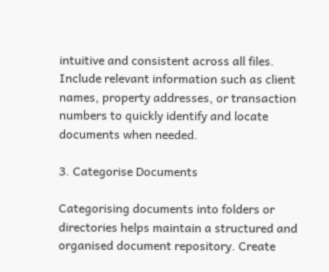intuitive and consistent across all files. Include relevant information such as client names, property addresses, or transaction numbers to quickly identify and locate documents when needed.

3. Categorise Documents

Categorising documents into folders or directories helps maintain a structured and organised document repository. Create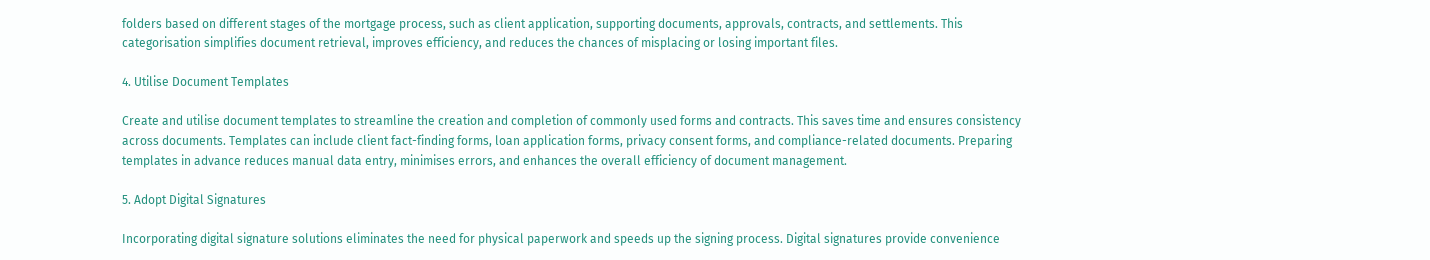folders based on different stages of the mortgage process, such as client application, supporting documents, approvals, contracts, and settlements. This categorisation simplifies document retrieval, improves efficiency, and reduces the chances of misplacing or losing important files.

4. Utilise Document Templates

Create and utilise document templates to streamline the creation and completion of commonly used forms and contracts. This saves time and ensures consistency across documents. Templates can include client fact-finding forms, loan application forms, privacy consent forms, and compliance-related documents. Preparing templates in advance reduces manual data entry, minimises errors, and enhances the overall efficiency of document management.

5. Adopt Digital Signatures

Incorporating digital signature solutions eliminates the need for physical paperwork and speeds up the signing process. Digital signatures provide convenience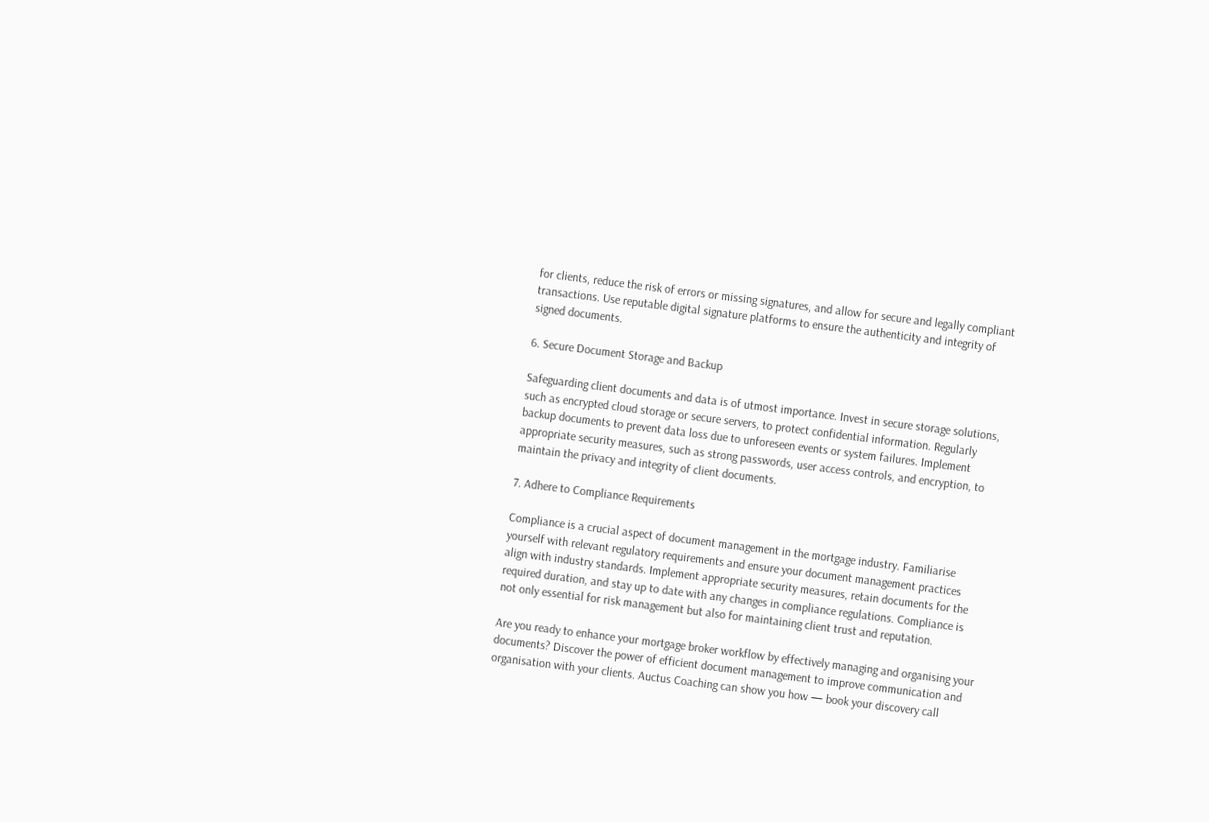for clients, reduce the risk of errors or missing signatures, and allow for secure and legally compliant transactions. Use reputable digital signature platforms to ensure the authenticity and integrity of signed documents.

6. Secure Document Storage and Backup

Safeguarding client documents and data is of utmost importance. Invest in secure storage solutions, such as encrypted cloud storage or secure servers, to protect confidential information. Regularly backup documents to prevent data loss due to unforeseen events or system failures. Implement appropriate security measures, such as strong passwords, user access controls, and encryption, to maintain the privacy and integrity of client documents.

7. Adhere to Compliance Requirements

Compliance is a crucial aspect of document management in the mortgage industry. Familiarise yourself with relevant regulatory requirements and ensure your document management practices align with industry standards. Implement appropriate security measures, retain documents for the required duration, and stay up to date with any changes in compliance regulations. Compliance is not only essential for risk management but also for maintaining client trust and reputation.

Are you ready to enhance your mortgage broker workflow by effectively managing and organising your documents? Discover the power of efficient document management to improve communication and organisation with your clients. Auctus Coaching can show you how — book your discovery call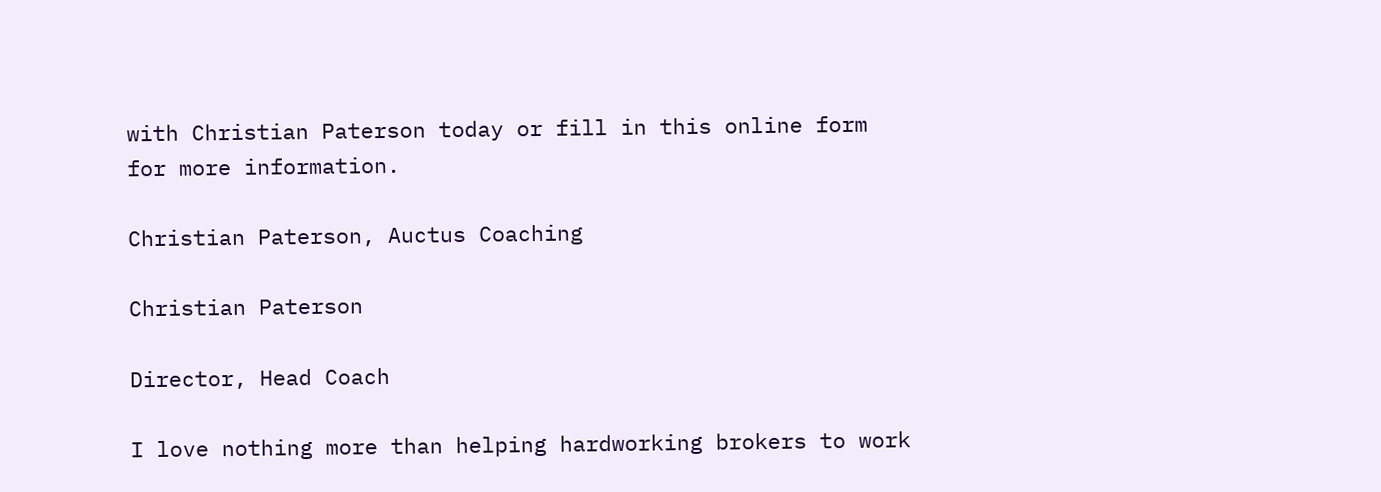with Christian Paterson today or fill in this online form for more information.

Christian Paterson, Auctus Coaching

Christian Paterson

Director, Head Coach

I love nothing more than helping hardworking brokers to work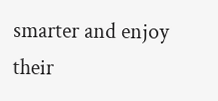smarter and enjoy their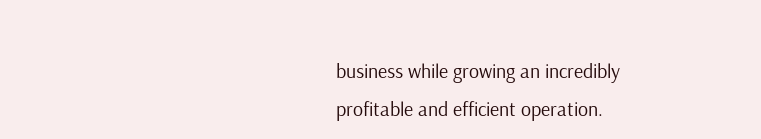business while growing an incredibly profitable and efficient operation.